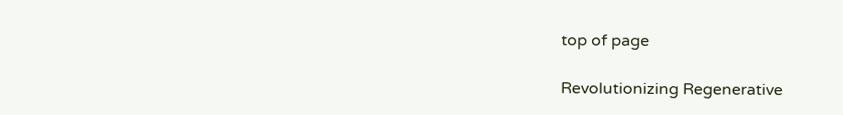top of page

Revolutionizing Regenerative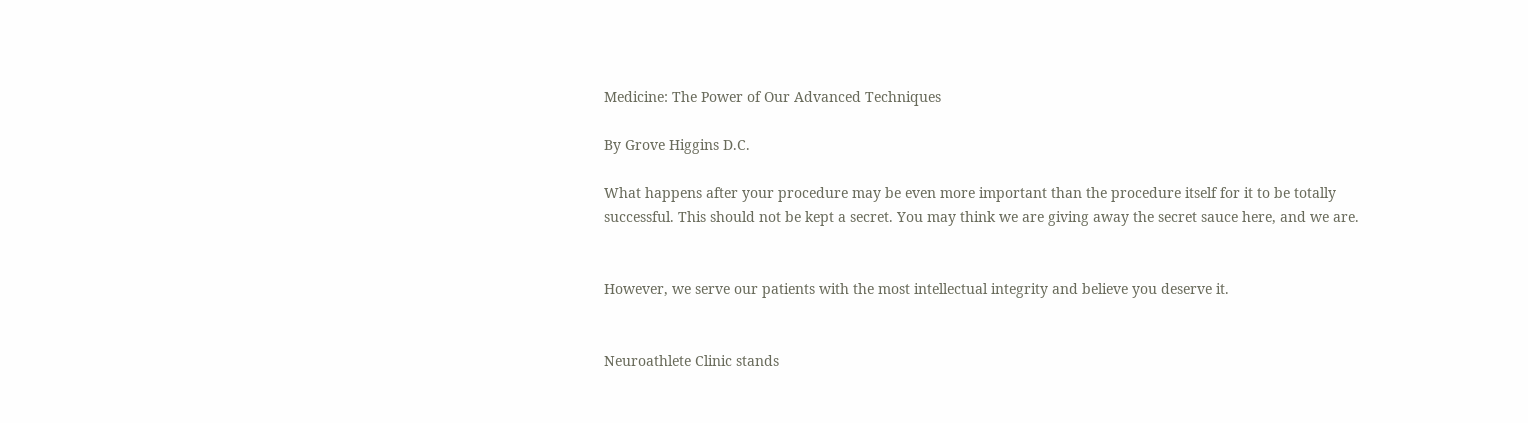Medicine: The Power of Our Advanced Techniques

By Grove Higgins D.C.

What happens after your procedure may be even more important than the procedure itself for it to be totally successful. This should not be kept a secret. You may think we are giving away the secret sauce here, and we are.


However, we serve our patients with the most intellectual integrity and believe you deserve it.


Neuroathlete Clinic stands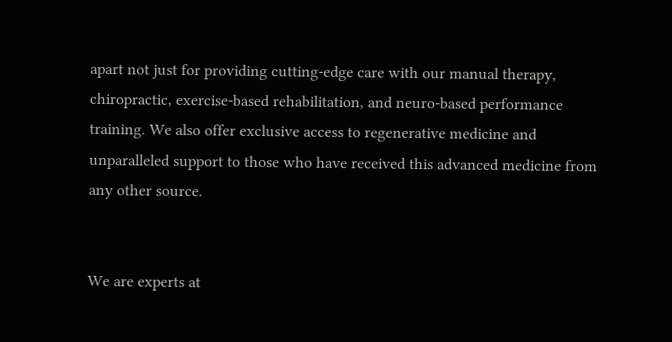apart not just for providing cutting-edge care with our manual therapy, chiropractic, exercise-based rehabilitation, and neuro-based performance training. We also offer exclusive access to regenerative medicine and unparalleled support to those who have received this advanced medicine from any other source.


We are experts at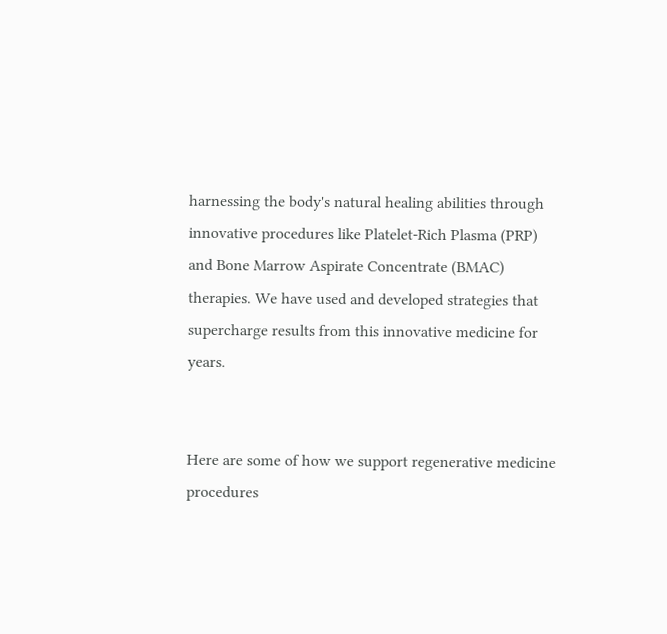harnessing the body's natural healing abilities through innovative procedures like Platelet-Rich Plasma (PRP) and Bone Marrow Aspirate Concentrate (BMAC) therapies. We have used and developed strategies that supercharge results from this innovative medicine for years.


Here are some of how we support regenerative medicine procedures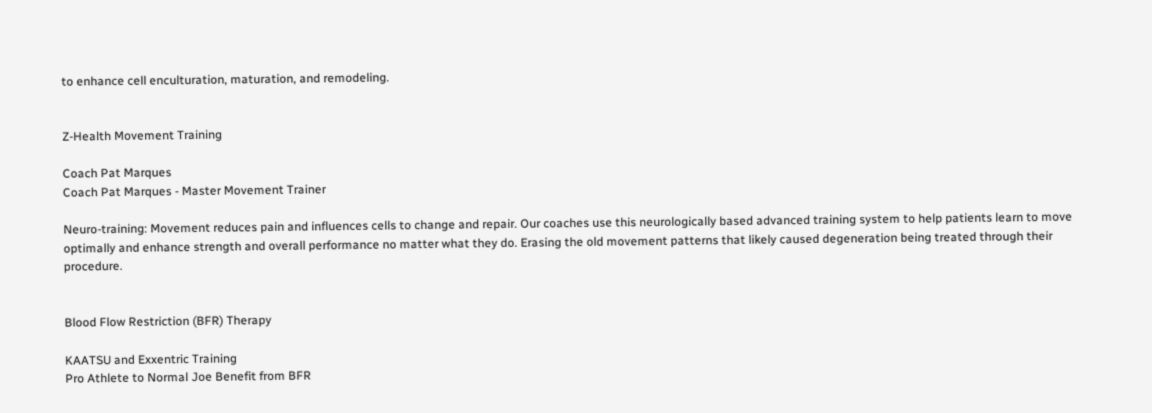to enhance cell enculturation, maturation, and remodeling.


Z-Health Movement Training

Coach Pat Marques
Coach Pat Marques - Master Movement Trainer

Neuro-training: Movement reduces pain and influences cells to change and repair. Our coaches use this neurologically based advanced training system to help patients learn to move optimally and enhance strength and overall performance no matter what they do. Erasing the old movement patterns that likely caused degeneration being treated through their procedure.


Blood Flow Restriction (BFR) Therapy

KAATSU and Exxentric Training
Pro Athlete to Normal Joe Benefit from BFR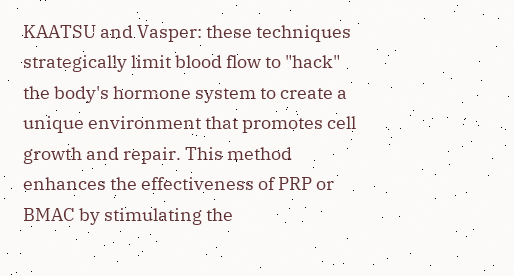KAATSU and Vasper: these techniques strategically limit blood flow to "hack" the body's hormone system to create a unique environment that promotes cell growth and repair. This method enhances the effectiveness of PRP or BMAC by stimulating the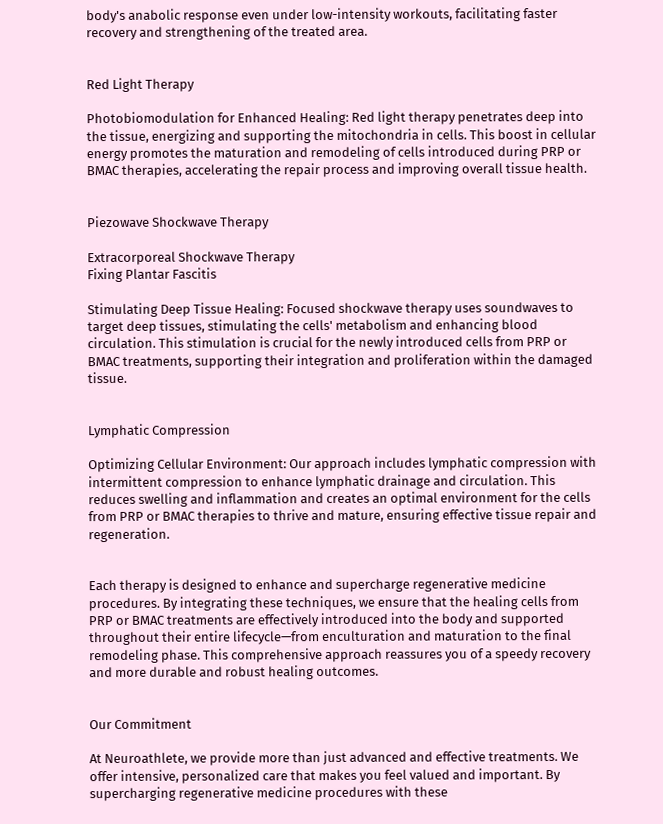body's anabolic response even under low-intensity workouts, facilitating faster recovery and strengthening of the treated area.


Red Light Therapy

Photobiomodulation for Enhanced Healing: Red light therapy penetrates deep into the tissue, energizing and supporting the mitochondria in cells. This boost in cellular energy promotes the maturation and remodeling of cells introduced during PRP or BMAC therapies, accelerating the repair process and improving overall tissue health.


Piezowave Shockwave Therapy

Extracorporeal Shockwave Therapy
Fixing Plantar Fascitis

Stimulating Deep Tissue Healing: Focused shockwave therapy uses soundwaves to target deep tissues, stimulating the cells' metabolism and enhancing blood circulation. This stimulation is crucial for the newly introduced cells from PRP or BMAC treatments, supporting their integration and proliferation within the damaged tissue.


Lymphatic Compression

Optimizing Cellular Environment: Our approach includes lymphatic compression with intermittent compression to enhance lymphatic drainage and circulation. This reduces swelling and inflammation and creates an optimal environment for the cells from PRP or BMAC therapies to thrive and mature, ensuring effective tissue repair and regeneration.


Each therapy is designed to enhance and supercharge regenerative medicine procedures. By integrating these techniques, we ensure that the healing cells from PRP or BMAC treatments are effectively introduced into the body and supported throughout their entire lifecycle—from enculturation and maturation to the final remodeling phase. This comprehensive approach reassures you of a speedy recovery and more durable and robust healing outcomes.


Our Commitment

At Neuroathlete, we provide more than just advanced and effective treatments. We offer intensive, personalized care that makes you feel valued and important. By supercharging regenerative medicine procedures with these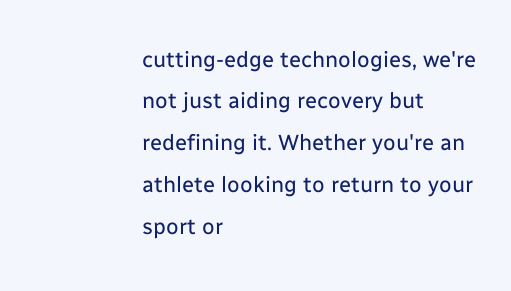cutting-edge technologies, we're not just aiding recovery but redefining it. Whether you're an athlete looking to return to your sport or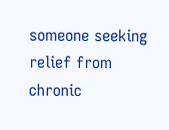someone seeking relief from chronic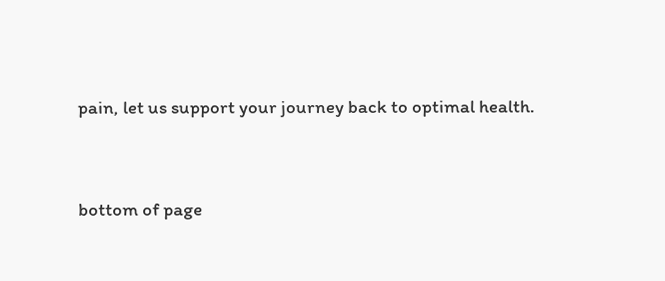pain, let us support your journey back to optimal health.


bottom of page